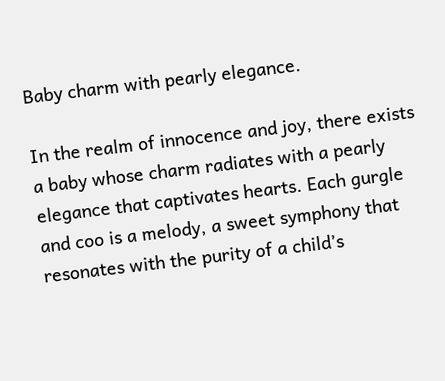Baby charm with pearly elegance.

In the realm of innocence and joy, there exists a baby whose charm radiates with a pearly elegance that captivates hearts. Each gurgle and coo is a melody, a sweet symphony that resonates with the purity of a child’s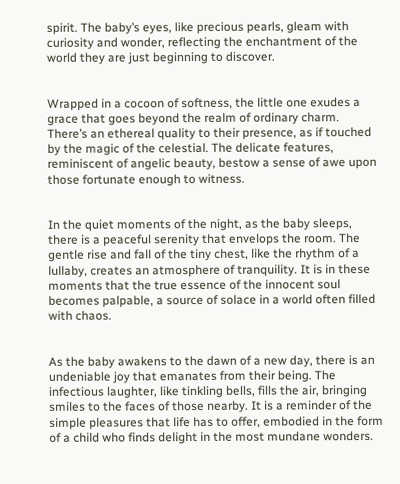spirit. The baby’s eyes, like precious pearls, gleam with curiosity and wonder, reflecting the enchantment of the world they are just beginning to discover.


Wrapped in a cocoon of softness, the little one exudes a grace that goes beyond the realm of ordinary charm. There’s an ethereal quality to their presence, as if touched by the magic of the celestial. The delicate features, reminiscent of angelic beauty, bestow a sense of awe upon those fortunate enough to witness.


In the quiet moments of the night, as the baby sleeps, there is a peaceful serenity that envelops the room. The gentle rise and fall of the tiny chest, like the rhythm of a lullaby, creates an atmosphere of tranquility. It is in these moments that the true essence of the innocent soul becomes palpable, a source of solace in a world often filled with chaos.


As the baby awakens to the dawn of a new day, there is an undeniable joy that emanates from their being. The infectious laughter, like tinkling bells, fills the air, bringing smiles to the faces of those nearby. It is a reminder of the simple pleasures that life has to offer, embodied in the form of a child who finds delight in the most mundane wonders.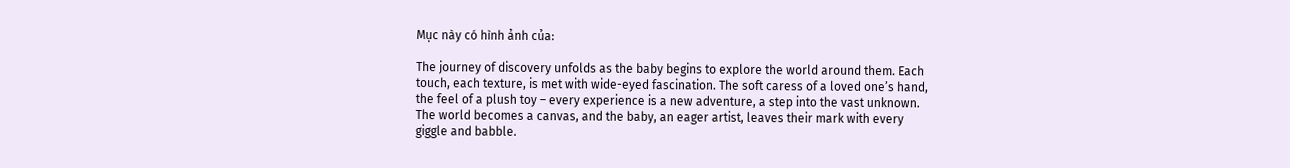Mục này có hình ảnh của:

The journey of discovery unfolds as the baby begins to explore the world around them. Each touch, each texture, is met with wide-eyed fascination. The soft caress of a loved one’s hand, the feel of a plush toy – every experience is a new adventure, a step into the vast unknown. The world becomes a canvas, and the baby, an eager artist, leaves their mark with every giggle and babble.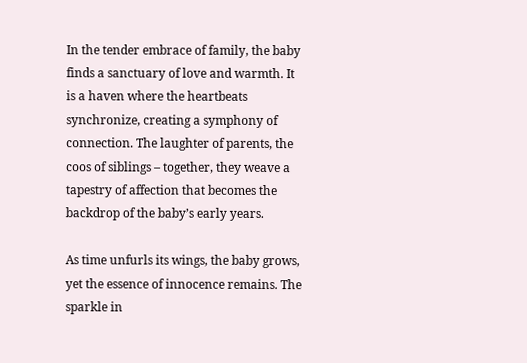In the tender embrace of family, the baby finds a sanctuary of love and warmth. It is a haven where the heartbeats synchronize, creating a symphony of connection. The laughter of parents, the coos of siblings – together, they weave a tapestry of affection that becomes the backdrop of the baby’s early years.

As time unfurls its wings, the baby grows, yet the essence of innocence remains. The sparkle in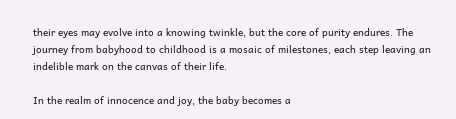their eyes may evolve into a knowing twinkle, but the core of purity endures. The journey from babyhood to childhood is a mosaic of milestones, each step leaving an indelible mark on the canvas of their life.

In the realm of innocence and joy, the baby becomes a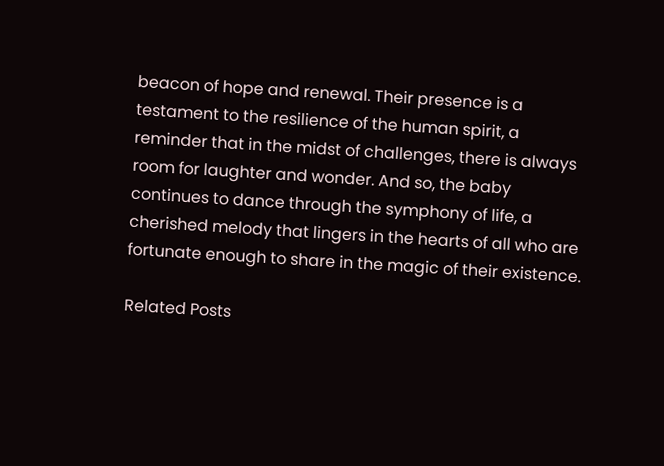beacon of hope and renewal. Their presence is a testament to the resilience of the human spirit, a reminder that in the midst of challenges, there is always room for laughter and wonder. And so, the baby continues to dance through the symphony of life, a cherished melody that lingers in the hearts of all who are fortunate enough to share in the magic of their existence.

Related Posts